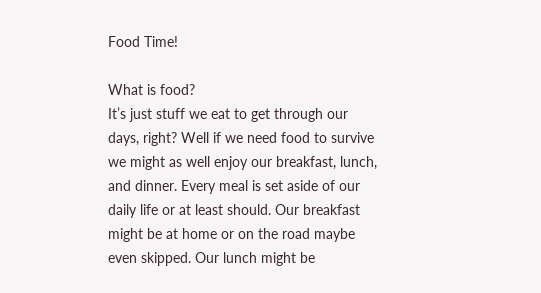Food Time!

What is food?
It’s just stuff we eat to get through our days, right? Well if we need food to survive we might as well enjoy our breakfast, lunch, and dinner. Every meal is set aside of our daily life or at least should. Our breakfast might be at home or on the road maybe even skipped. Our lunch might be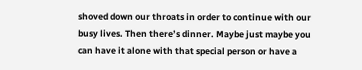shoved down our throats in order to continue with our busy lives. Then there’s dinner. Maybe just maybe you can have it alone with that special person or have a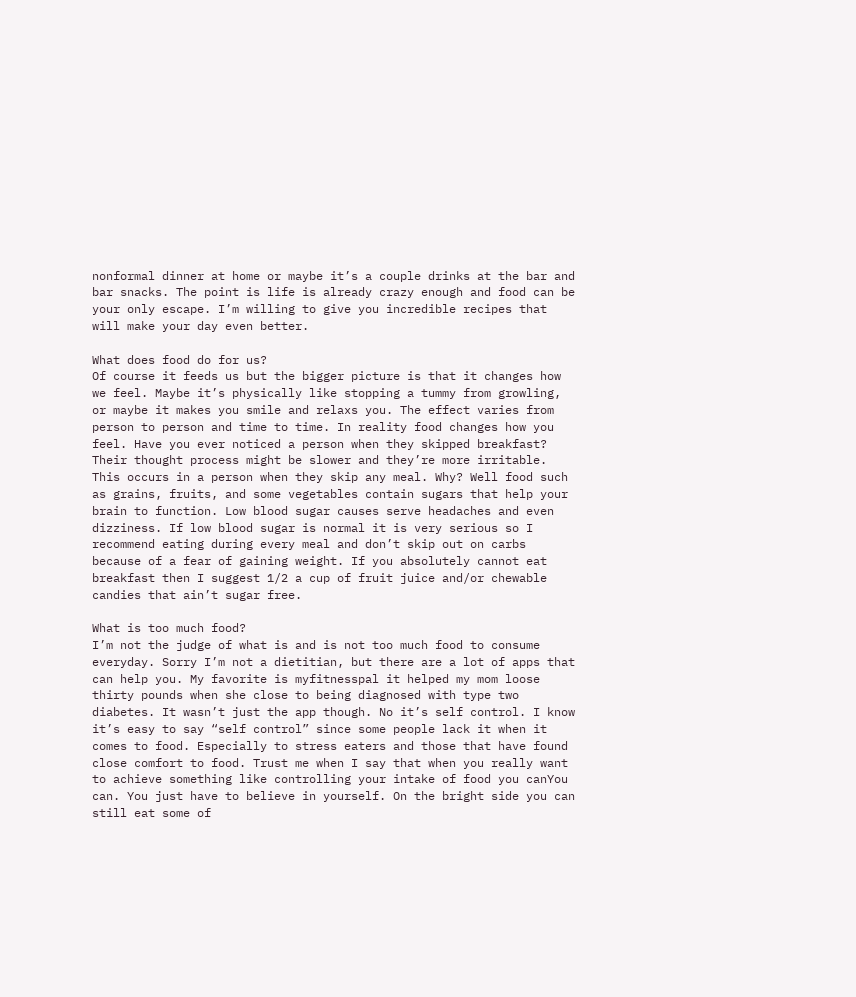nonformal dinner at home or maybe it’s a couple drinks at the bar and bar snacks. The point is life is already crazy enough and food can be your only escape. I’m willing to give you incredible recipes that will make your day even better.

What does food do for us?
Of course it feeds us but the bigger picture is that it changes how we feel. Maybe it’s physically like stopping a tummy from growling, or maybe it makes you smile and relaxs you. The effect varies from person to person and time to time. In reality food changes how you feel. Have you ever noticed a person when they skipped breakfast? Their thought process might be slower and they’re more irritable. This occurs in a person when they skip any meal. Why? Well food such as grains, fruits, and some vegetables contain sugars that help your brain to function. Low blood sugar causes serve headaches and even dizziness. If low blood sugar is normal it is very serious so I recommend eating during every meal and don’t skip out on carbs because of a fear of gaining weight. If you absolutely cannot eat breakfast then I suggest 1/2 a cup of fruit juice and/or chewable candies that ain’t sugar free.

What is too much food?
I’m not the judge of what is and is not too much food to consume everyday. Sorry I’m not a dietitian, but there are a lot of apps that can help you. My favorite is myfitnesspal it helped my mom loose thirty pounds when she close to being diagnosed with type two diabetes. It wasn’t just the app though. No it’s self control. I know it’s easy to say “self control” since some people lack it when it comes to food. Especially to stress eaters and those that have found close comfort to food. Trust me when I say that when you really want to achieve something like controlling your intake of food you canYou can. You just have to believe in yourself. On the bright side you can still eat some of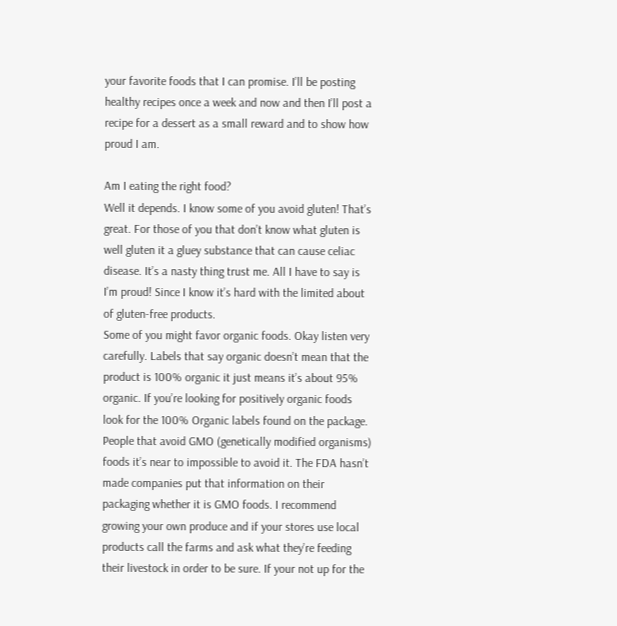your favorite foods that I can promise. I’ll be posting healthy recipes once a week and now and then I’ll post a recipe for a dessert as a small reward and to show how proud I am.

Am I eating the right food?
Well it depends. I know some of you avoid gluten! That’s great. For those of you that don’t know what gluten is well gluten it a gluey substance that can cause celiac disease. It’s a nasty thing trust me. All I have to say is I’m proud! Since I know it’s hard with the limited about of gluten-free products.
Some of you might favor organic foods. Okay listen very carefully. Labels that say organic doesn’t mean that the product is 100% organic it just means it’s about 95% organic. If you’re looking for positively organic foods look for the 100% Organic labels found on the package.
People that avoid GMO (genetically modified organisms) foods it’s near to impossible to avoid it. The FDA hasn’t made companies put that information on their packaging whether it is GMO foods. I recommend growing your own produce and if your stores use local products call the farms and ask what they’re feeding their livestock in order to be sure. If your not up for the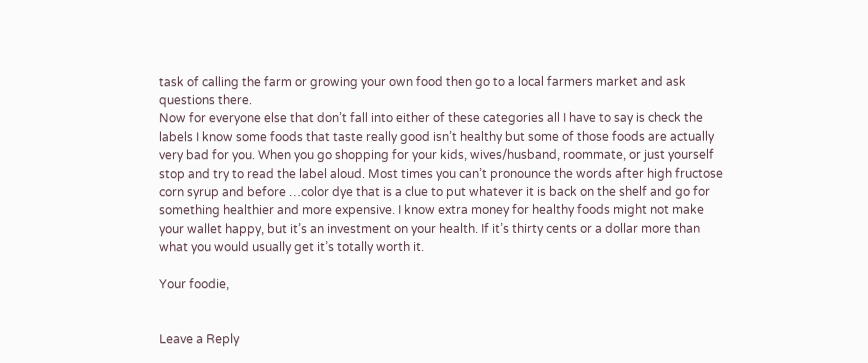task of calling the farm or growing your own food then go to a local farmers market and ask questions there.
Now for everyone else that don’t fall into either of these categories all I have to say is check the labels I know some foods that taste really good isn’t healthy but some of those foods are actually very bad for you. When you go shopping for your kids, wives/husband, roommate, or just yourself stop and try to read the label aloud. Most times you can’t pronounce the words after high fructose corn syrup and before …color dye that is a clue to put whatever it is back on the shelf and go for something healthier and more expensive. I know extra money for healthy foods might not make your wallet happy, but it’s an investment on your health. If it’s thirty cents or a dollar more than what you would usually get it’s totally worth it.

Your foodie,


Leave a Reply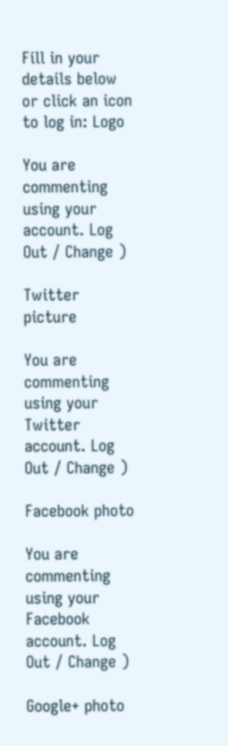Fill in your details below or click an icon to log in: Logo

You are commenting using your account. Log Out / Change )

Twitter picture

You are commenting using your Twitter account. Log Out / Change )

Facebook photo

You are commenting using your Facebook account. Log Out / Change )

Google+ photo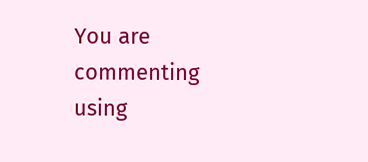You are commenting using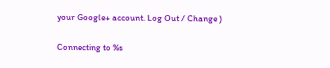your Google+ account. Log Out / Change )

Connecting to %s